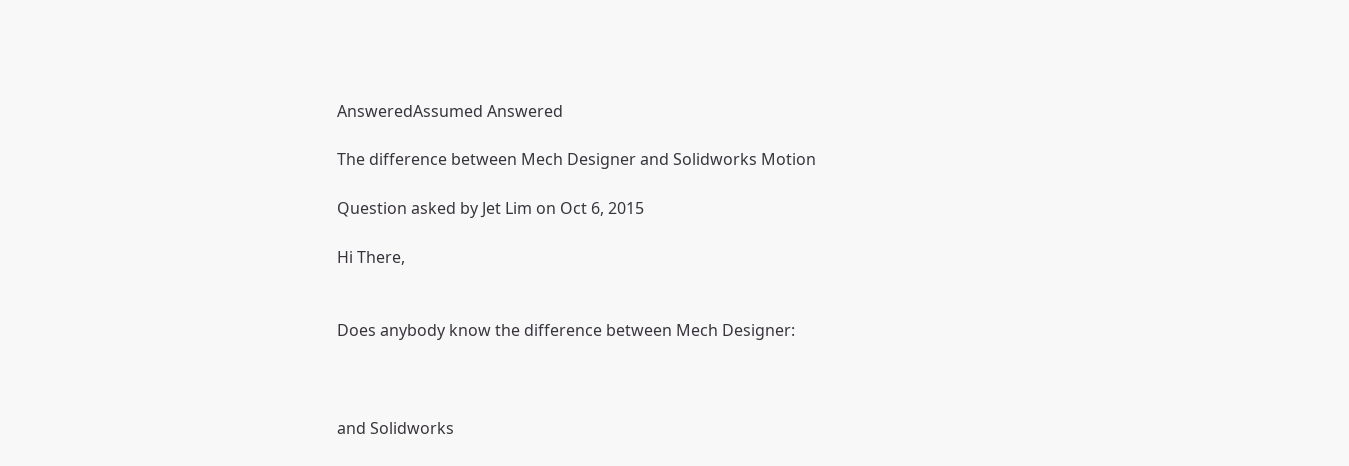AnsweredAssumed Answered

The difference between Mech Designer and Solidworks Motion

Question asked by Jet Lim on Oct 6, 2015

Hi There,


Does anybody know the difference between Mech Designer:



and Solidworks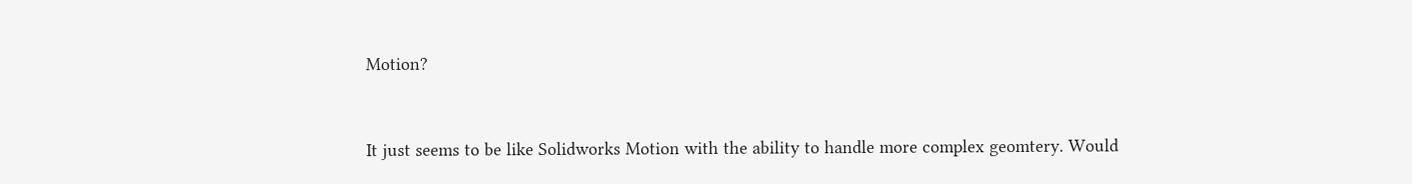Motion?


It just seems to be like Solidworks Motion with the ability to handle more complex geomtery. Would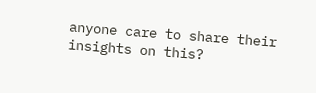anyone care to share their insights on this?